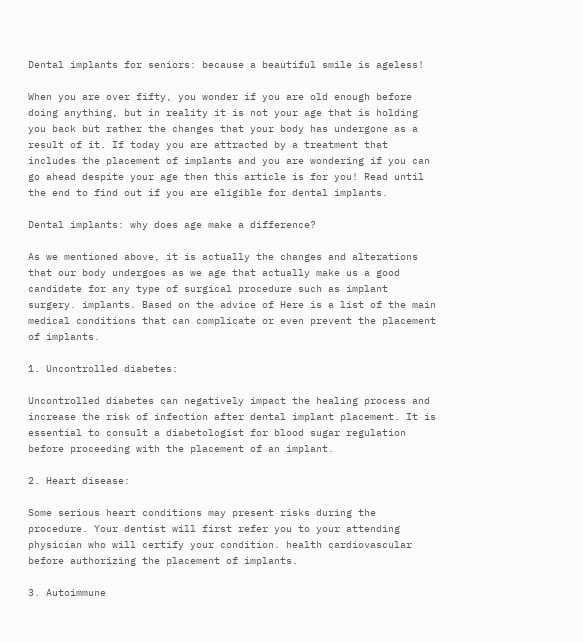Dental implants for seniors: because a beautiful smile is ageless!

When you are over fifty, you wonder if you are old enough before doing anything, but in reality it is not your age that is holding you back but rather the changes that your body has undergone as a result of it. If today you are attracted by a treatment that includes the placement of implants and you are wondering if you can go ahead despite your age then this article is for you! Read until the end to find out if you are eligible for dental implants.

Dental implants: why does age make a difference?

As we mentioned above, it is actually the changes and alterations that our body undergoes as we age that actually make us a good candidate for any type of surgical procedure such as implant surgery. implants. Based on the advice of Here is a list of the main medical conditions that can complicate or even prevent the placement of implants.

1. Uncontrolled diabetes:

Uncontrolled diabetes can negatively impact the healing process and increase the risk of infection after dental implant placement. It is essential to consult a diabetologist for blood sugar regulation before proceeding with the placement of an implant.

2. Heart disease:

Some serious heart conditions may present risks during the procedure. Your dentist will first refer you to your attending physician who will certify your condition. health cardiovascular before authorizing the placement of implants.

3. Autoimmune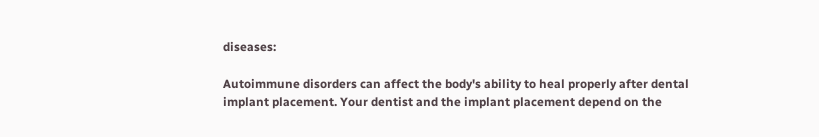diseases:

Autoimmune disorders can affect the body's ability to heal properly after dental implant placement. Your dentist and the implant placement depend on the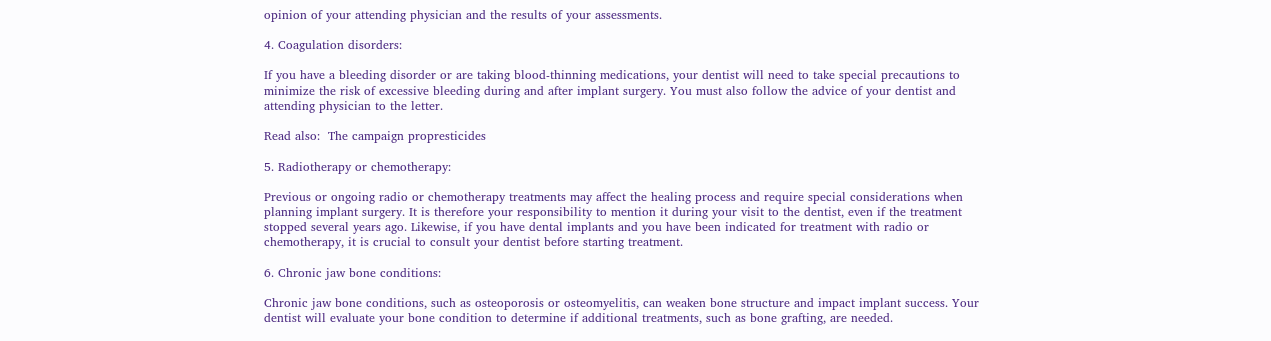opinion of your attending physician and the results of your assessments.

4. Coagulation disorders:

If you have a bleeding disorder or are taking blood-thinning medications, your dentist will need to take special precautions to minimize the risk of excessive bleeding during and after implant surgery. You must also follow the advice of your dentist and attending physician to the letter.

Read also:  The campaign propresticides

5. Radiotherapy or chemotherapy:

Previous or ongoing radio or chemotherapy treatments may affect the healing process and require special considerations when planning implant surgery. It is therefore your responsibility to mention it during your visit to the dentist, even if the treatment stopped several years ago. Likewise, if you have dental implants and you have been indicated for treatment with radio or chemotherapy, it is crucial to consult your dentist before starting treatment.

6. Chronic jaw bone conditions:

Chronic jaw bone conditions, such as osteoporosis or osteomyelitis, can weaken bone structure and impact implant success. Your dentist will evaluate your bone condition to determine if additional treatments, such as bone grafting, are needed.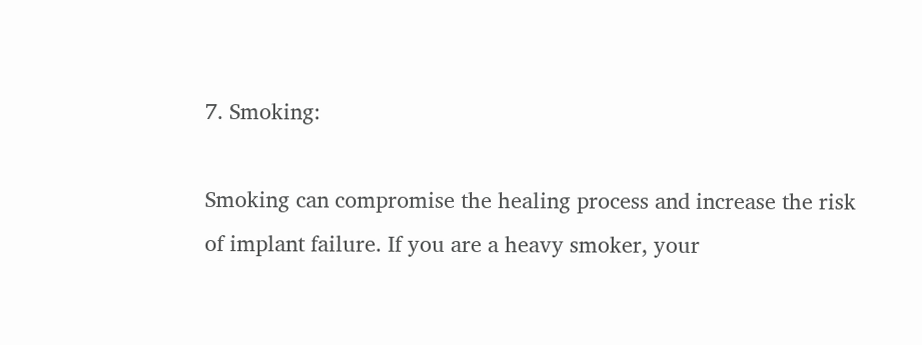7. Smoking:

Smoking can compromise the healing process and increase the risk of implant failure. If you are a heavy smoker, your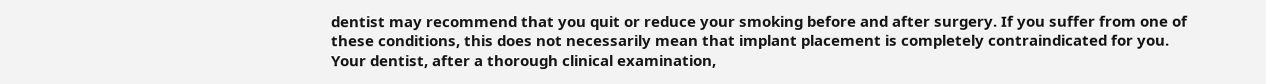dentist may recommend that you quit or reduce your smoking before and after surgery. If you suffer from one of these conditions, this does not necessarily mean that implant placement is completely contraindicated for you. Your dentist, after a thorough clinical examination,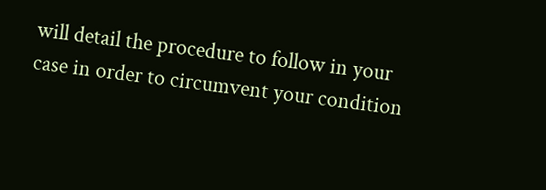will detail the procedure to follow in your case in order to circumvent your condition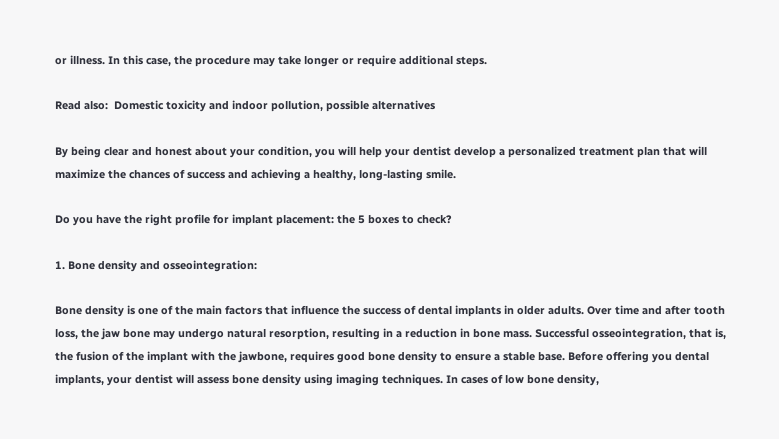or illness. In this case, the procedure may take longer or require additional steps.

Read also:  Domestic toxicity and indoor pollution, possible alternatives

By being clear and honest about your condition, you will help your dentist develop a personalized treatment plan that will maximize the chances of success and achieving a healthy, long-lasting smile.

Do you have the right profile for implant placement: the 5 boxes to check?

1. Bone density and osseointegration:

Bone density is one of the main factors that influence the success of dental implants in older adults. Over time and after tooth loss, the jaw bone may undergo natural resorption, resulting in a reduction in bone mass. Successful osseointegration, that is, the fusion of the implant with the jawbone, requires good bone density to ensure a stable base. Before offering you dental implants, your dentist will assess bone density using imaging techniques. In cases of low bone density,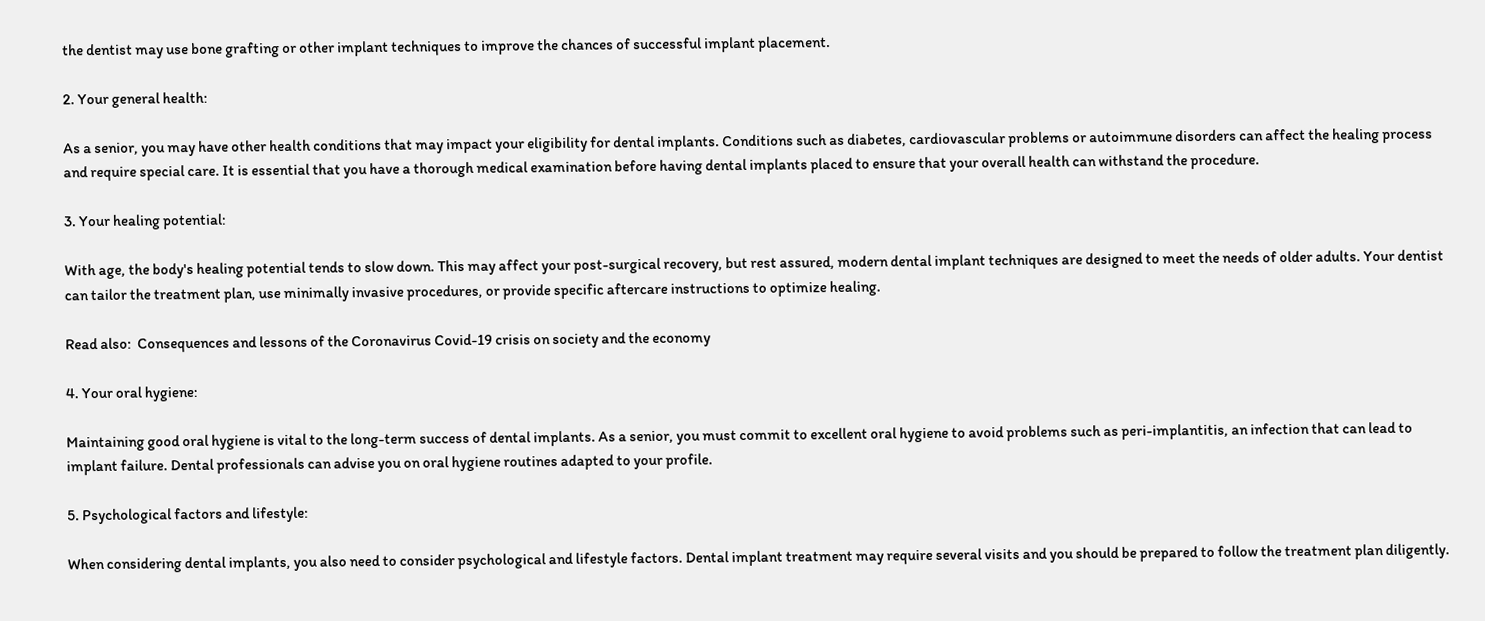the dentist may use bone grafting or other implant techniques to improve the chances of successful implant placement.

2. Your general health:

As a senior, you may have other health conditions that may impact your eligibility for dental implants. Conditions such as diabetes, cardiovascular problems or autoimmune disorders can affect the healing process and require special care. It is essential that you have a thorough medical examination before having dental implants placed to ensure that your overall health can withstand the procedure.

3. Your healing potential:

With age, the body's healing potential tends to slow down. This may affect your post-surgical recovery, but rest assured, modern dental implant techniques are designed to meet the needs of older adults. Your dentist can tailor the treatment plan, use minimally invasive procedures, or provide specific aftercare instructions to optimize healing.

Read also:  Consequences and lessons of the Coronavirus Covid-19 crisis on society and the economy

4. Your oral hygiene:

Maintaining good oral hygiene is vital to the long-term success of dental implants. As a senior, you must commit to excellent oral hygiene to avoid problems such as peri-implantitis, an infection that can lead to implant failure. Dental professionals can advise you on oral hygiene routines adapted to your profile.

5. Psychological factors and lifestyle:

When considering dental implants, you also need to consider psychological and lifestyle factors. Dental implant treatment may require several visits and you should be prepared to follow the treatment plan diligently.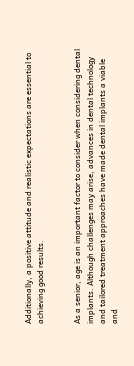Additionally, a positive attitude and realistic expectations are essential to achieving good results.


As a senior, age is an important factor to consider when considering dental implants. Although challenges may arise, advances in dental technology and tailored treatment approaches have made dental implants a viable and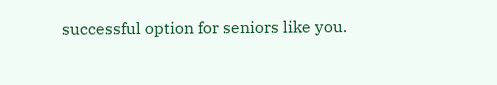successful option for seniors like you.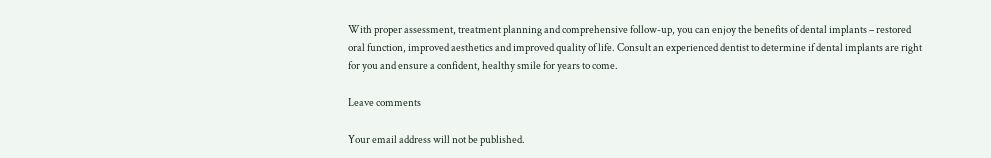With proper assessment, treatment planning and comprehensive follow-up, you can enjoy the benefits of dental implants – restored oral function, improved aesthetics and improved quality of life. Consult an experienced dentist to determine if dental implants are right for you and ensure a confident, healthy smile for years to come.

Leave comments

Your email address will not be published.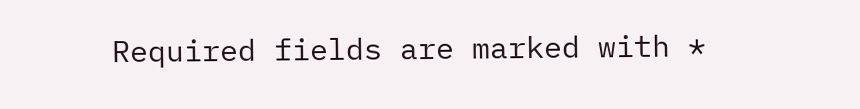Required fields are marked with *